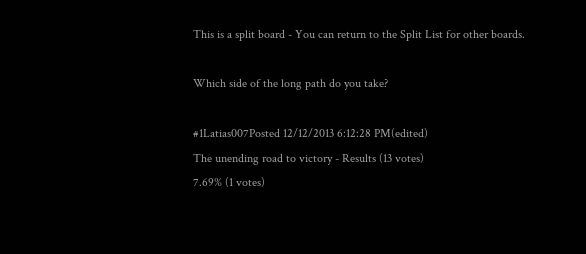This is a split board - You can return to the Split List for other boards.

Which side of the long path do you take?

#1Latias007Posted 12/12/2013 6:12:28 PM(edited)
The unending road to victory - Results (13 votes)
7.69% (1 votes)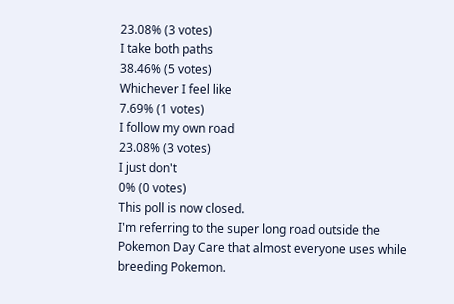23.08% (3 votes)
I take both paths
38.46% (5 votes)
Whichever I feel like
7.69% (1 votes)
I follow my own road
23.08% (3 votes)
I just don't
0% (0 votes)
This poll is now closed.
I'm referring to the super long road outside the Pokemon Day Care that almost everyone uses while breeding Pokemon.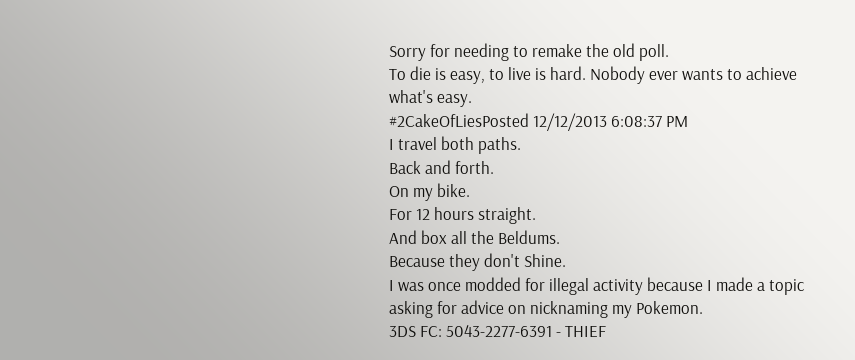Sorry for needing to remake the old poll.
To die is easy, to live is hard. Nobody ever wants to achieve what's easy.
#2CakeOfLiesPosted 12/12/2013 6:08:37 PM
I travel both paths.
Back and forth.
On my bike.
For 12 hours straight.
And box all the Beldums.
Because they don't Shine.
I was once modded for illegal activity because I made a topic asking for advice on nicknaming my Pokemon.
3DS FC: 5043-2277-6391 - THIEF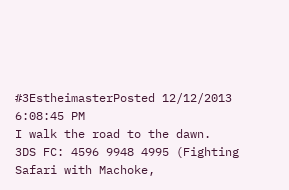#3EstheimasterPosted 12/12/2013 6:08:45 PM
I walk the road to the dawn.
3DS FC: 4596 9948 4995 (Fighting Safari with Machoke,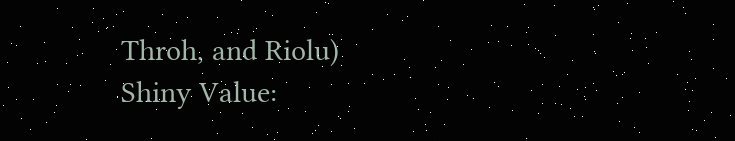Throh, and Riolu)
Shiny Value: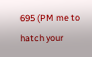695 (PM me to hatch your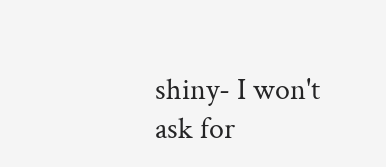shiny- I won't ask for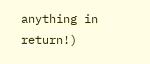anything in return!)